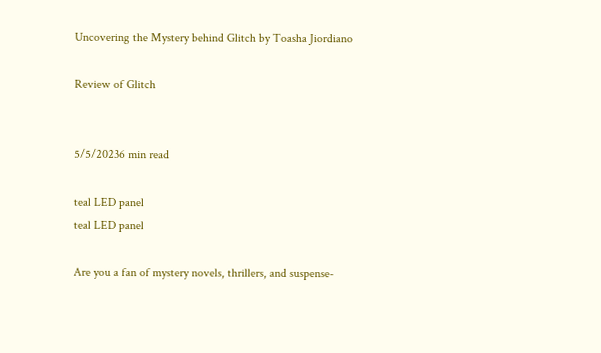Uncovering the Mystery behind Glitch by Toasha Jiordiano

Review of Glitch


5/5/20236 min read

teal LED panel
teal LED panel

Are you a fan of mystery novels, thrillers, and suspense-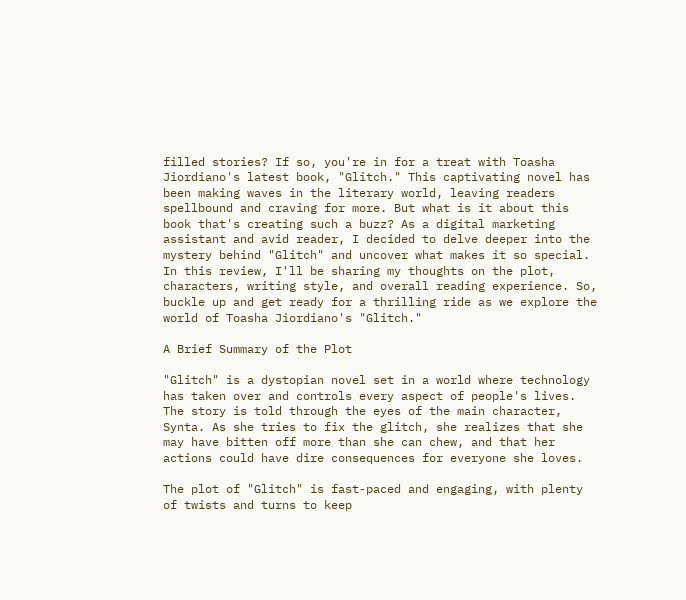filled stories? If so, you're in for a treat with Toasha Jiordiano's latest book, "Glitch." This captivating novel has been making waves in the literary world, leaving readers spellbound and craving for more. But what is it about this book that's creating such a buzz? As a digital marketing assistant and avid reader, I decided to delve deeper into the mystery behind "Glitch" and uncover what makes it so special. In this review, I'll be sharing my thoughts on the plot, characters, writing style, and overall reading experience. So, buckle up and get ready for a thrilling ride as we explore the world of Toasha Jiordiano's "Glitch."

A Brief Summary of the Plot

"Glitch" is a dystopian novel set in a world where technology has taken over and controls every aspect of people's lives. The story is told through the eyes of the main character, Synta. As she tries to fix the glitch, she realizes that she may have bitten off more than she can chew, and that her actions could have dire consequences for everyone she loves.

The plot of "Glitch" is fast-paced and engaging, with plenty of twists and turns to keep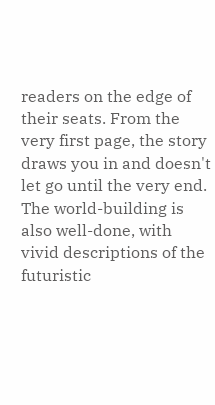readers on the edge of their seats. From the very first page, the story draws you in and doesn't let go until the very end. The world-building is also well-done, with vivid descriptions of the futuristic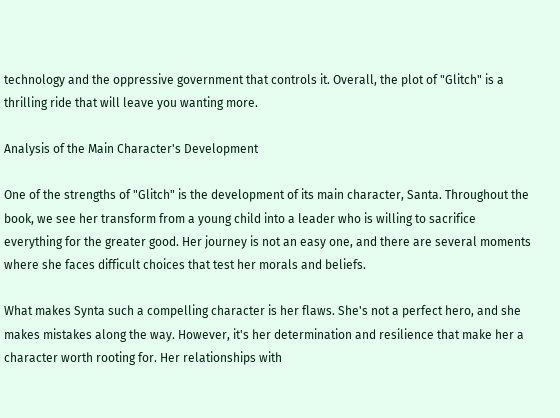technology and the oppressive government that controls it. Overall, the plot of "Glitch" is a thrilling ride that will leave you wanting more.

Analysis of the Main Character's Development

One of the strengths of "Glitch" is the development of its main character, Santa. Throughout the book, we see her transform from a young child into a leader who is willing to sacrifice everything for the greater good. Her journey is not an easy one, and there are several moments where she faces difficult choices that test her morals and beliefs.

What makes Synta such a compelling character is her flaws. She's not a perfect hero, and she makes mistakes along the way. However, it's her determination and resilience that make her a character worth rooting for. Her relationships with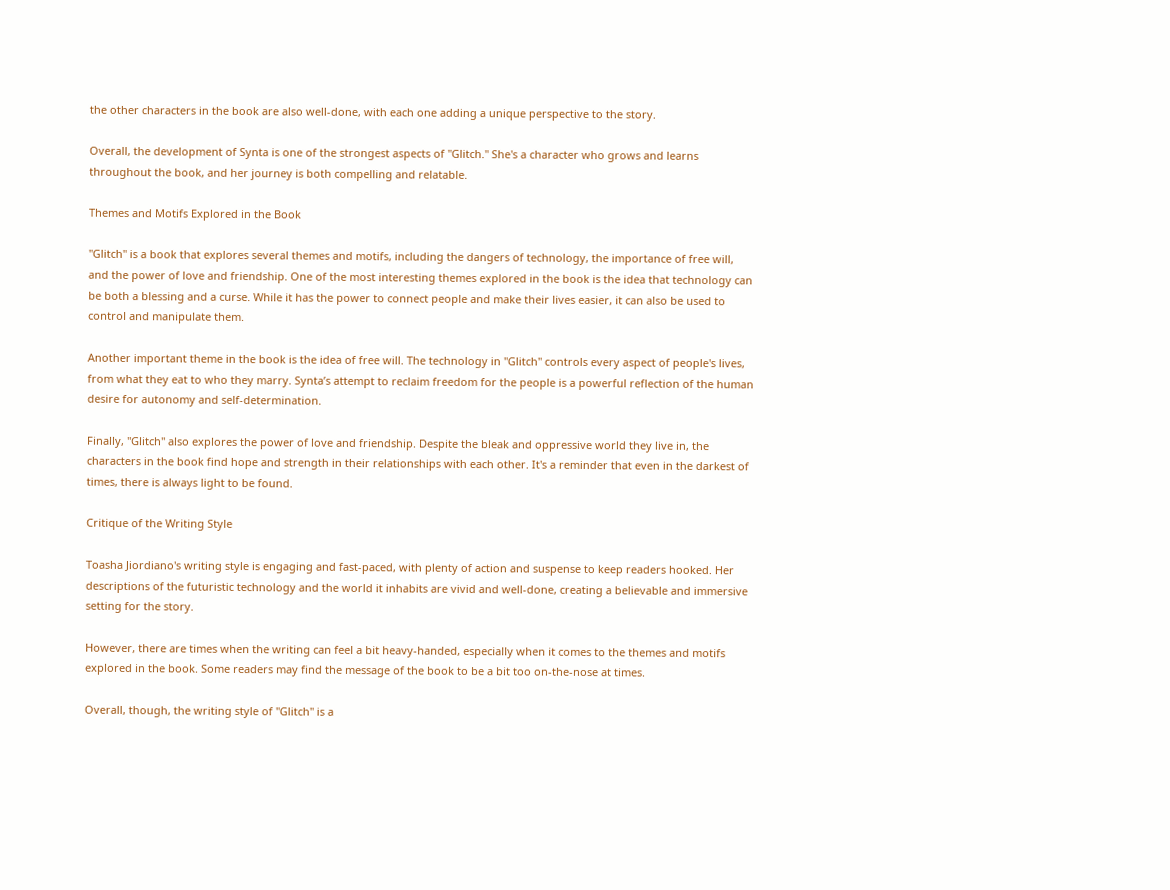the other characters in the book are also well-done, with each one adding a unique perspective to the story.

Overall, the development of Synta is one of the strongest aspects of "Glitch." She's a character who grows and learns throughout the book, and her journey is both compelling and relatable.

Themes and Motifs Explored in the Book

"Glitch" is a book that explores several themes and motifs, including the dangers of technology, the importance of free will, and the power of love and friendship. One of the most interesting themes explored in the book is the idea that technology can be both a blessing and a curse. While it has the power to connect people and make their lives easier, it can also be used to control and manipulate them.

Another important theme in the book is the idea of free will. The technology in "Glitch" controls every aspect of people's lives, from what they eat to who they marry. Synta’s attempt to reclaim freedom for the people is a powerful reflection of the human desire for autonomy and self-determination.

Finally, "Glitch" also explores the power of love and friendship. Despite the bleak and oppressive world they live in, the characters in the book find hope and strength in their relationships with each other. It's a reminder that even in the darkest of times, there is always light to be found.

Critique of the Writing Style

Toasha Jiordiano's writing style is engaging and fast-paced, with plenty of action and suspense to keep readers hooked. Her descriptions of the futuristic technology and the world it inhabits are vivid and well-done, creating a believable and immersive setting for the story.

However, there are times when the writing can feel a bit heavy-handed, especially when it comes to the themes and motifs explored in the book. Some readers may find the message of the book to be a bit too on-the-nose at times.

Overall, though, the writing style of "Glitch" is a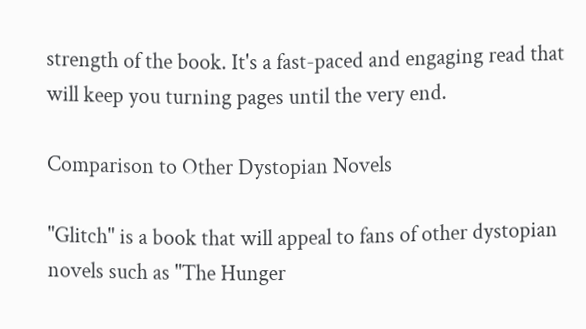strength of the book. It's a fast-paced and engaging read that will keep you turning pages until the very end.

Comparison to Other Dystopian Novels

"Glitch" is a book that will appeal to fans of other dystopian novels such as "The Hunger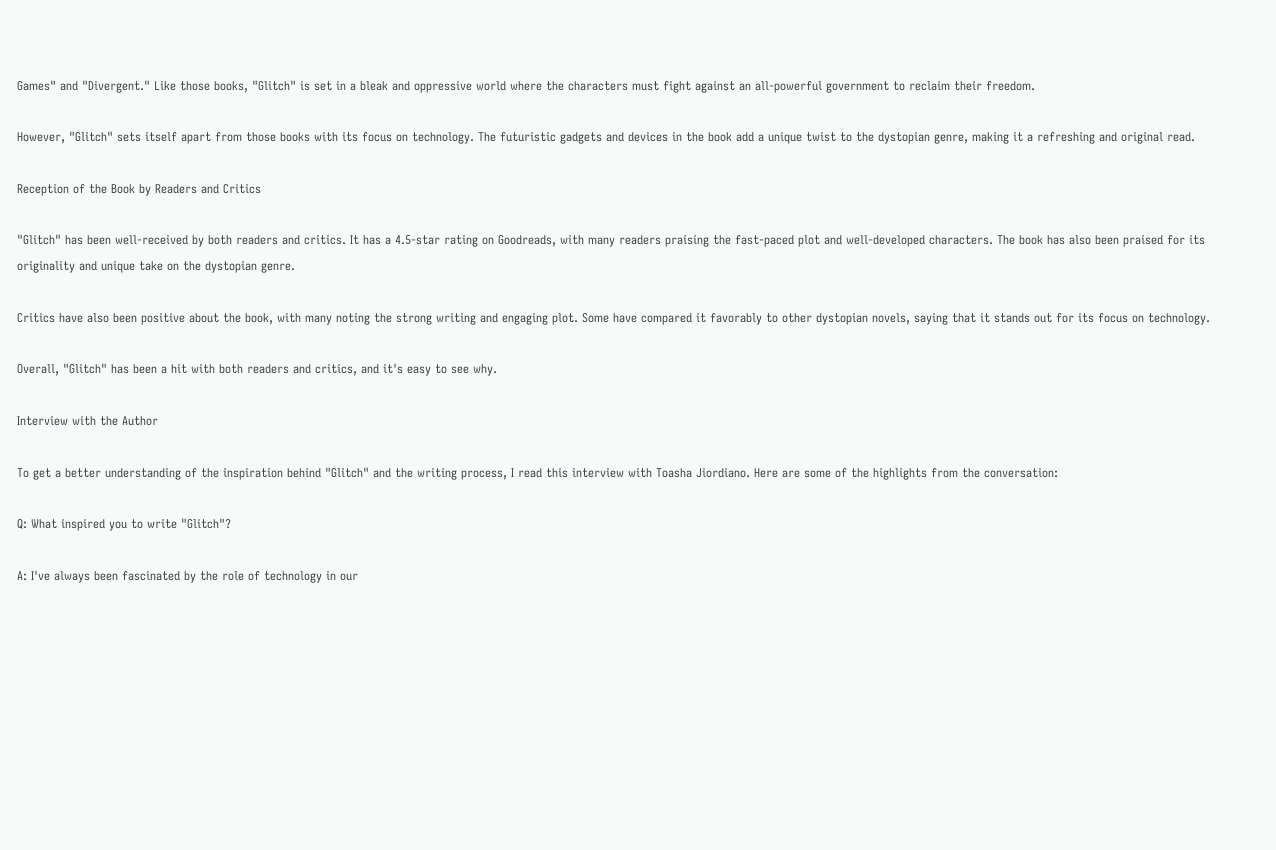Games" and "Divergent." Like those books, "Glitch" is set in a bleak and oppressive world where the characters must fight against an all-powerful government to reclaim their freedom.

However, "Glitch" sets itself apart from those books with its focus on technology. The futuristic gadgets and devices in the book add a unique twist to the dystopian genre, making it a refreshing and original read.

Reception of the Book by Readers and Critics

"Glitch" has been well-received by both readers and critics. It has a 4.5-star rating on Goodreads, with many readers praising the fast-paced plot and well-developed characters. The book has also been praised for its originality and unique take on the dystopian genre.

Critics have also been positive about the book, with many noting the strong writing and engaging plot. Some have compared it favorably to other dystopian novels, saying that it stands out for its focus on technology.

Overall, "Glitch" has been a hit with both readers and critics, and it's easy to see why.

Interview with the Author

To get a better understanding of the inspiration behind "Glitch" and the writing process, I read this interview with Toasha Jiordiano. Here are some of the highlights from the conversation:

Q: What inspired you to write "Glitch"?

A: I've always been fascinated by the role of technology in our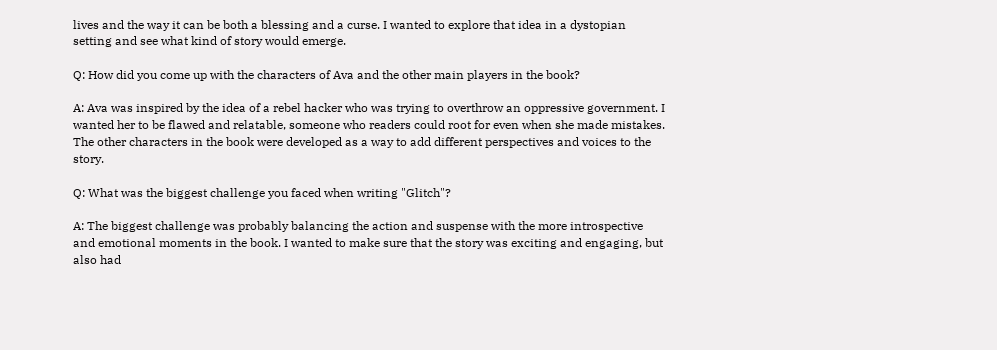lives and the way it can be both a blessing and a curse. I wanted to explore that idea in a dystopian setting and see what kind of story would emerge.

Q: How did you come up with the characters of Ava and the other main players in the book?

A: Ava was inspired by the idea of a rebel hacker who was trying to overthrow an oppressive government. I wanted her to be flawed and relatable, someone who readers could root for even when she made mistakes. The other characters in the book were developed as a way to add different perspectives and voices to the story.

Q: What was the biggest challenge you faced when writing "Glitch"?

A: The biggest challenge was probably balancing the action and suspense with the more introspective and emotional moments in the book. I wanted to make sure that the story was exciting and engaging, but also had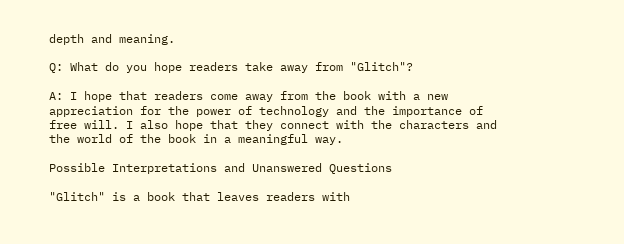depth and meaning.

Q: What do you hope readers take away from "Glitch"?

A: I hope that readers come away from the book with a new appreciation for the power of technology and the importance of free will. I also hope that they connect with the characters and the world of the book in a meaningful way.

Possible Interpretations and Unanswered Questions

"Glitch" is a book that leaves readers with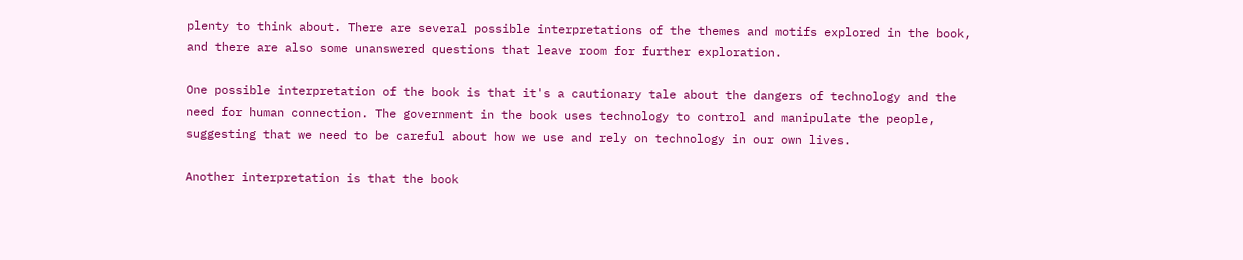plenty to think about. There are several possible interpretations of the themes and motifs explored in the book, and there are also some unanswered questions that leave room for further exploration.

One possible interpretation of the book is that it's a cautionary tale about the dangers of technology and the need for human connection. The government in the book uses technology to control and manipulate the people, suggesting that we need to be careful about how we use and rely on technology in our own lives.

Another interpretation is that the book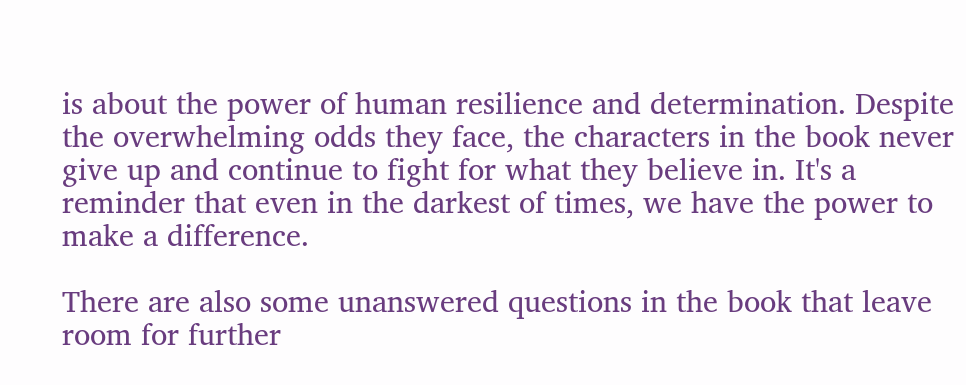is about the power of human resilience and determination. Despite the overwhelming odds they face, the characters in the book never give up and continue to fight for what they believe in. It's a reminder that even in the darkest of times, we have the power to make a difference.

There are also some unanswered questions in the book that leave room for further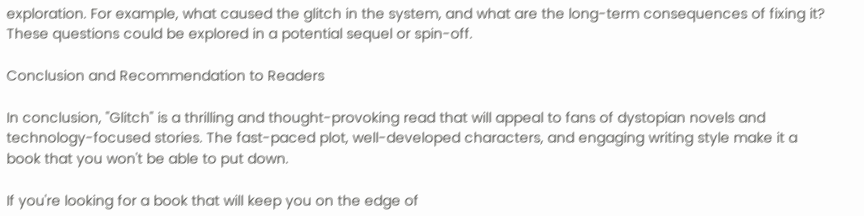exploration. For example, what caused the glitch in the system, and what are the long-term consequences of fixing it? These questions could be explored in a potential sequel or spin-off.

Conclusion and Recommendation to Readers

In conclusion, "Glitch" is a thrilling and thought-provoking read that will appeal to fans of dystopian novels and technology-focused stories. The fast-paced plot, well-developed characters, and engaging writing style make it a book that you won't be able to put down.

If you're looking for a book that will keep you on the edge of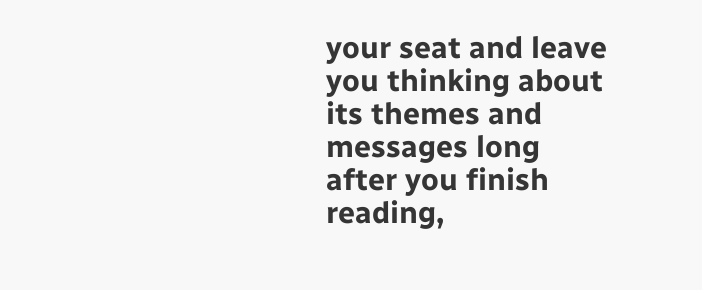your seat and leave you thinking about its themes and messages long after you finish reading,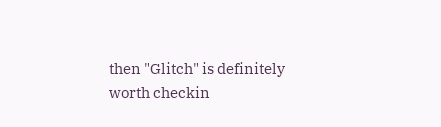then "Glitch" is definitely worth checkin